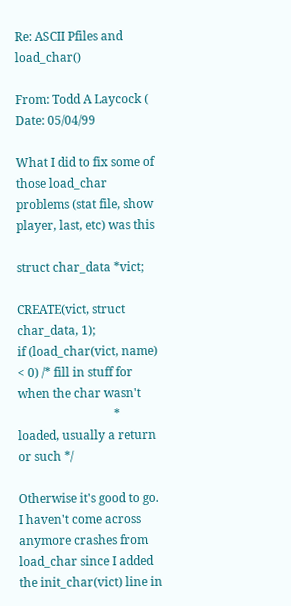Re: ASCII Pfiles and load_char()

From: Todd A Laycock (
Date: 05/04/99

What I did to fix some of those load_char problems (stat file, show
player, last, etc) was this

struct char_data *vict;

CREATE(vict, struct char_data, 1);
if (load_char(vict, name) < 0) /* fill in stuff for when the char wasn't
                                * loaded, usually a return or such */

Otherwise it's good to go.  I haven't come across anymore crashes from
load_char since I added the init_char(vict) line in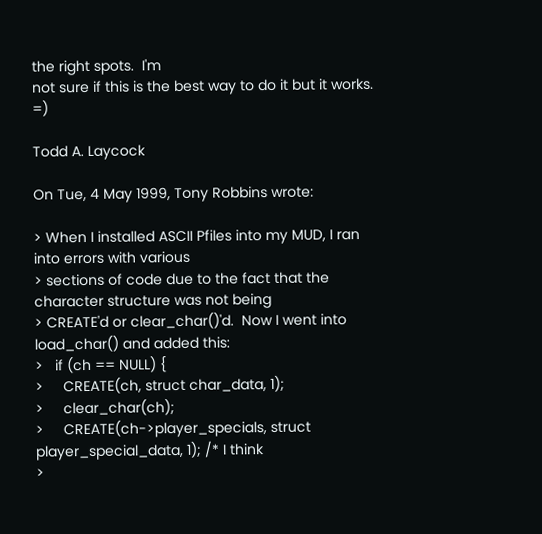the right spots.  I'm
not sure if this is the best way to do it but it works. =)

Todd A. Laycock

On Tue, 4 May 1999, Tony Robbins wrote:

> When I installed ASCII Pfiles into my MUD, I ran into errors with various
> sections of code due to the fact that the character structure was not being
> CREATE'd or clear_char()'d.  Now I went into load_char() and added this:
>   if (ch == NULL) {
>     CREATE(ch, struct char_data, 1);
>     clear_char(ch);
>     CREATE(ch->player_specials, struct player_special_data, 1); /* I think
>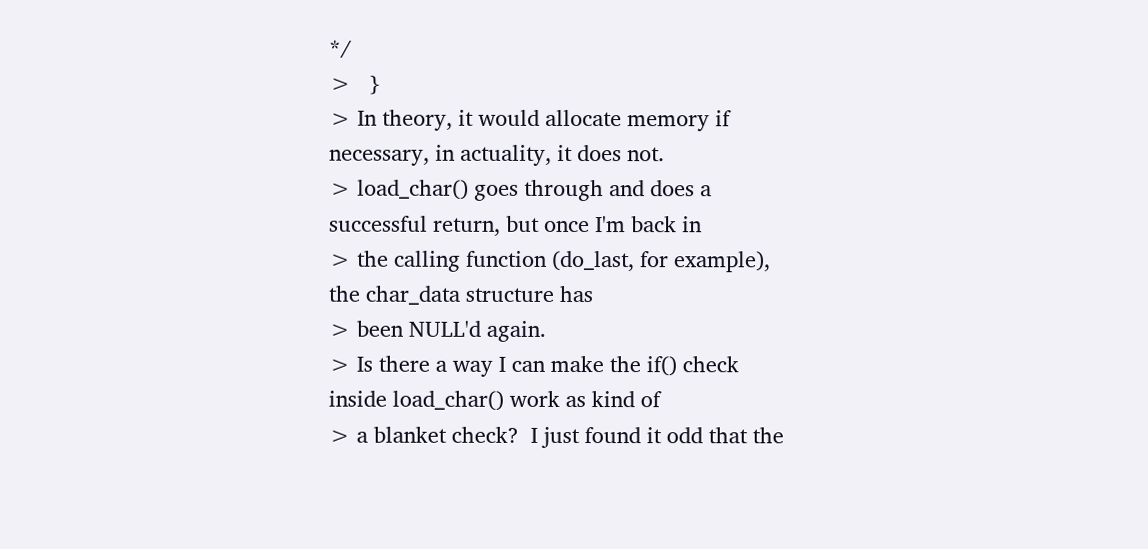*/
>   }
> In theory, it would allocate memory if necessary, in actuality, it does not.
> load_char() goes through and does a successful return, but once I'm back in
> the calling function (do_last, for example), the char_data structure has
> been NULL'd again.
> Is there a way I can make the if() check inside load_char() work as kind of
> a blanket check?  I just found it odd that the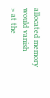allocated memory would vanish
> at the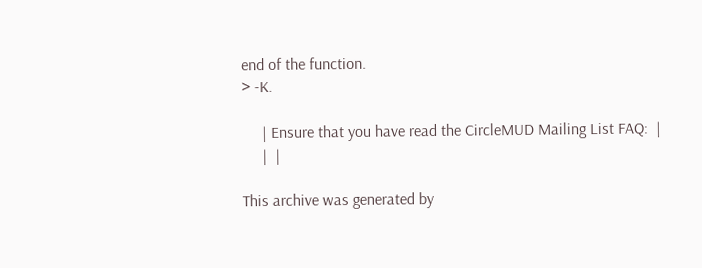end of the function.
> -K.

     | Ensure that you have read the CircleMUD Mailing List FAQ:  |
     |  |

This archive was generated by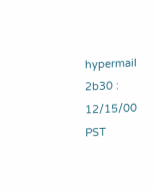hypermail 2b30 : 12/15/00 PST